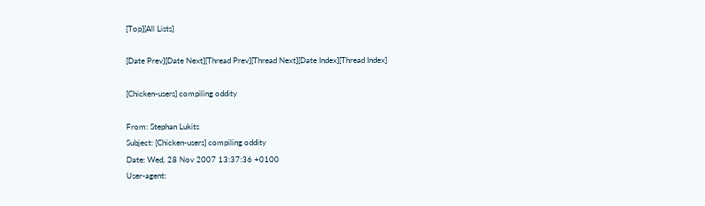[Top][All Lists]

[Date Prev][Date Next][Thread Prev][Thread Next][Date Index][Thread Index]

[Chicken-users] compiling oddity

From: Stephan Lukits
Subject: [Chicken-users] compiling oddity
Date: Wed, 28 Nov 2007 13:37:36 +0100
User-agent: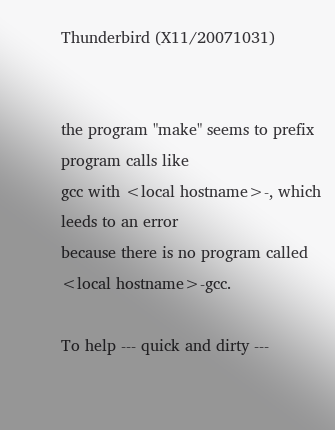Thunderbird (X11/20071031)


the program "make" seems to prefix program calls like
gcc with <local hostname>-, which leeds to an error
because there is no program called <local hostname>-gcc.

To help --- quick and dirty ---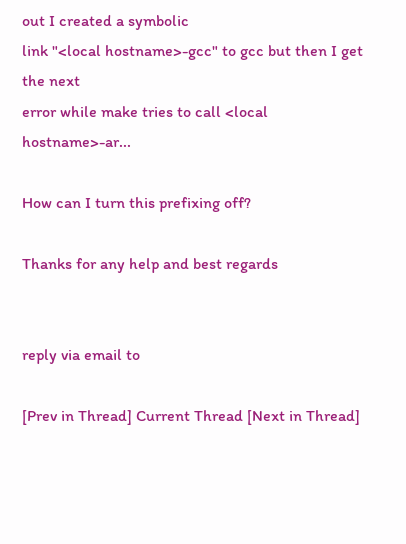out I created a symbolic
link "<local hostname>-gcc" to gcc but then I get the next
error while make tries to call <local hostname>-ar...

How can I turn this prefixing off?

Thanks for any help and best regards


reply via email to

[Prev in Thread] Current Thread [Next in Thread]